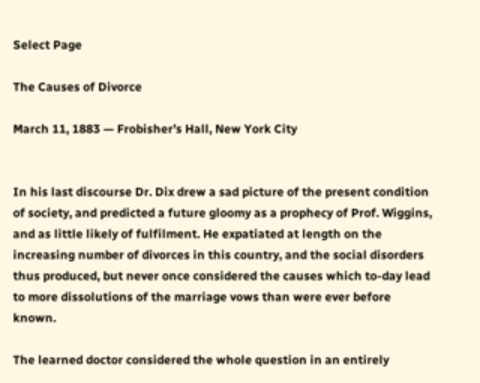Select Page

The Causes of Divorce

March 11, 1883 — Frobisher’s Hall, New York City


In his last discourse Dr. Dix drew a sad picture of the present condition of society, and predicted a future gloomy as a prophecy of Prof. Wiggins, and as little likely of fulfilment. He expatiated at length on the increasing number of divorces in this country, and the social disorders thus produced, but never once considered the causes which to-day lead to more dissolutions of the marriage vows than were ever before known.

The learned doctor considered the whole question in an entirely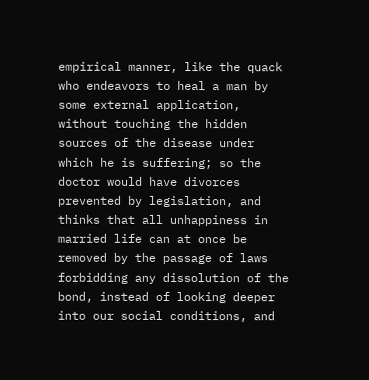empirical manner, like the quack who endeavors to heal a man by some external application, without touching the hidden sources of the disease under which he is suffering; so the doctor would have divorces prevented by legislation, and thinks that all unhappiness in married life can at once be removed by the passage of laws forbidding any dissolution of the bond, instead of looking deeper into our social conditions, and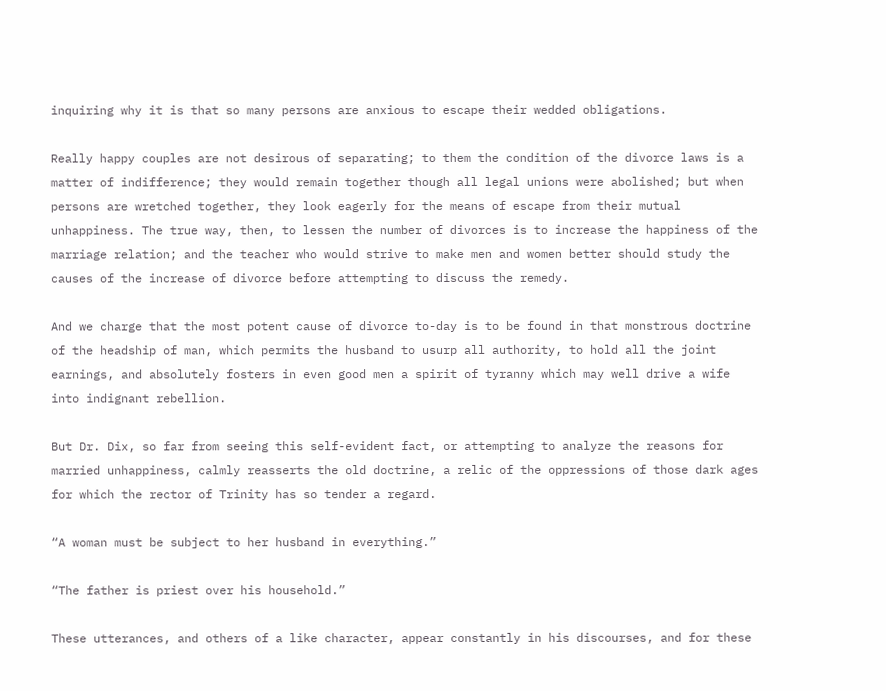inquiring why it is that so many persons are anxious to escape their wedded obligations.

Really happy couples are not desirous of separating; to them the condition of the divorce laws is a matter of indifference; they would remain together though all legal unions were abolished; but when persons are wretched together, they look eagerly for the means of escape from their mutual unhappiness. The true way, then, to lessen the number of divorces is to increase the happiness of the marriage relation; and the teacher who would strive to make men and women better should study the causes of the increase of divorce before attempting to discuss the remedy.

And we charge that the most potent cause of divorce to-day is to be found in that monstrous doctrine of the headship of man, which permits the husband to usurp all authority, to hold all the joint earnings, and absolutely fosters in even good men a spirit of tyranny which may well drive a wife into indignant rebellion.

But Dr. Dix, so far from seeing this self-evident fact, or attempting to analyze the reasons for married unhappiness, calmly reasserts the old doctrine, a relic of the oppressions of those dark ages for which the rector of Trinity has so tender a regard.

“A woman must be subject to her husband in everything.”

“The father is priest over his household.”

These utterances, and others of a like character, appear constantly in his discourses, and for these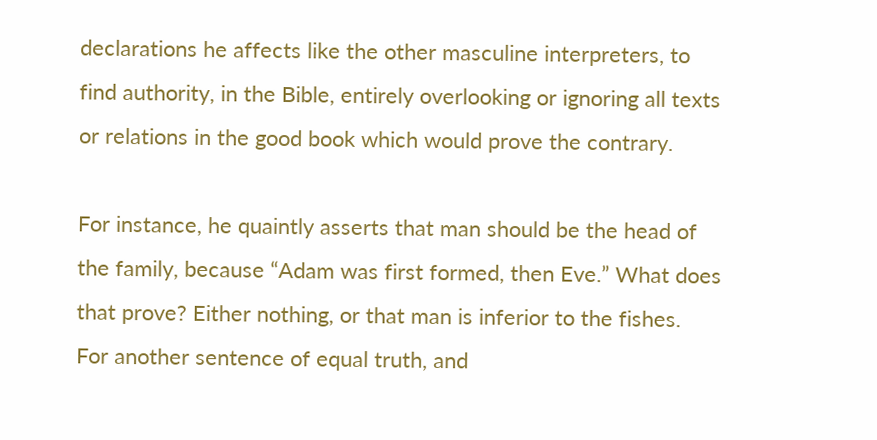declarations he affects like the other masculine interpreters, to find authority, in the Bible, entirely overlooking or ignoring all texts or relations in the good book which would prove the contrary.

For instance, he quaintly asserts that man should be the head of the family, because “Adam was first formed, then Eve.” What does that prove? Either nothing, or that man is inferior to the fishes.  For another sentence of equal truth, and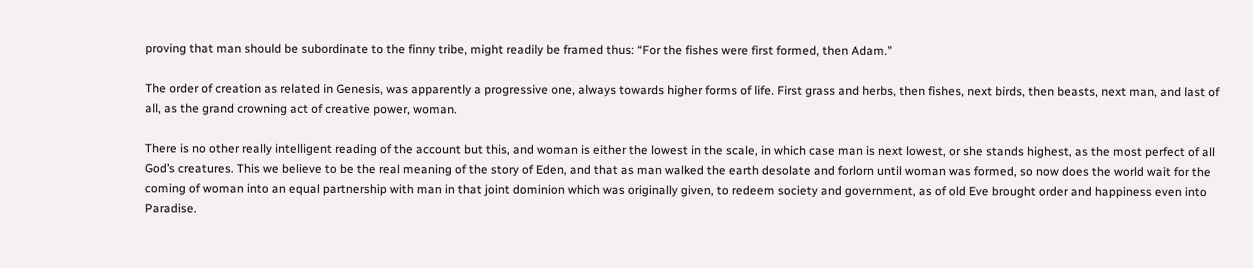proving that man should be subordinate to the finny tribe, might readily be framed thus: “For the fishes were first formed, then Adam.”

The order of creation as related in Genesis, was apparently a progressive one, always towards higher forms of life. First grass and herbs, then fishes, next birds, then beasts, next man, and last of all, as the grand crowning act of creative power, woman.

There is no other really intelligent reading of the account but this, and woman is either the lowest in the scale, in which case man is next lowest, or she stands highest, as the most perfect of all God’s creatures. This we believe to be the real meaning of the story of Eden, and that as man walked the earth desolate and forlorn until woman was formed, so now does the world wait for the coming of woman into an equal partnership with man in that joint dominion which was originally given, to redeem society and government, as of old Eve brought order and happiness even into Paradise.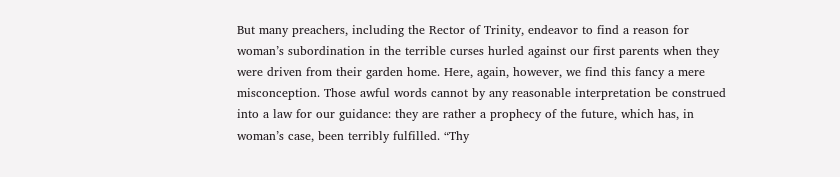But many preachers, including the Rector of Trinity, endeavor to find a reason for woman’s subordination in the terrible curses hurled against our first parents when they were driven from their garden home. Here, again, however, we find this fancy a mere misconception. Those awful words cannot by any reasonable interpretation be construed into a law for our guidance: they are rather a prophecy of the future, which has, in woman’s case, been terribly fulfilled. “Thy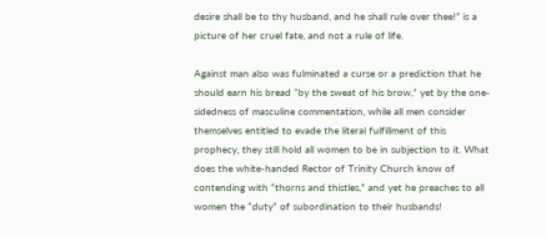desire shall be to thy husband, and he shall rule over thee!” is a picture of her cruel fate, and not a rule of life.

Against man also was fulminated a curse or a prediction that he should earn his bread “by the sweat of his brow,” yet by the one-sidedness of masculine commentation, while all men consider themselves entitled to evade the literal fulfillment of this prophecy, they still hold all women to be in subjection to it. What does the white-handed Rector of Trinity Church know of contending with “thorns and thistles,” and yet he preaches to all women the “duty” of subordination to their husbands!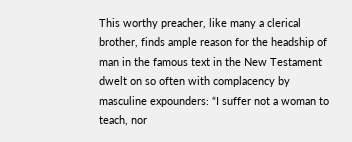This worthy preacher, like many a clerical brother, finds ample reason for the headship of man in the famous text in the New Testament dwelt on so often with complacency by masculine expounders: “I suffer not a woman to teach, nor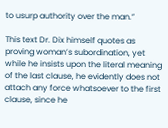to usurp authority over the man.”

This text Dr. Dix himself quotes as proving woman’s subordination, yet while he insists upon the literal meaning of the last clause, he evidently does not attach any force whatsoever to the first clause, since he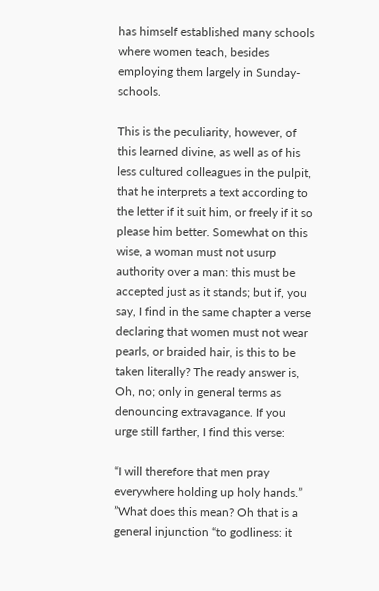has himself established many schools where women teach, besides employing them largely in Sunday-schools.

This is the peculiarity, however, of this learned divine, as well as of his less cultured colleagues in the pulpit, that he interprets a text according to the letter if it suit him, or freely if it so please him better. Somewhat on this wise, a woman must not usurp authority over a man: this must be accepted just as it stands; but if, you say, I find in the same chapter a verse declaring that women must not wear pearls, or braided hair, is this to be taken literally? The ready answer is, Oh, no; only in general terms as denouncing extravagance. If you urge still farther, I find this verse:

“I will therefore that men pray everywhere holding up holy hands.” ”What does this mean? Oh that is a general injunction “to godliness: it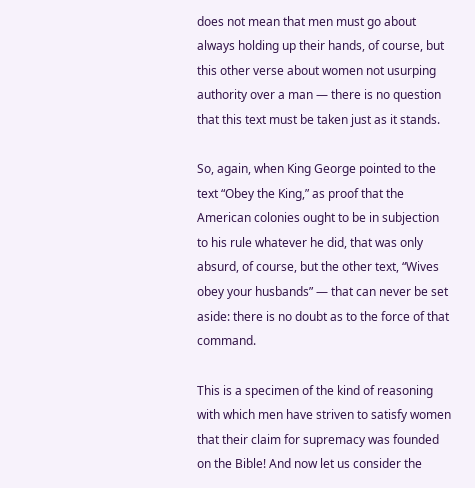does not mean that men must go about always holding up their hands, of course, but this other verse about women not usurping authority over a man — there is no question that this text must be taken just as it stands.

So, again, when King George pointed to the text “Obey the King,” as proof that the American colonies ought to be in subjection to his rule whatever he did, that was only absurd, of course, but the other text, “Wives obey your husbands” — that can never be set aside: there is no doubt as to the force of that command.

This is a specimen of the kind of reasoning with which men have striven to satisfy women that their claim for supremacy was founded on the Bible! And now let us consider the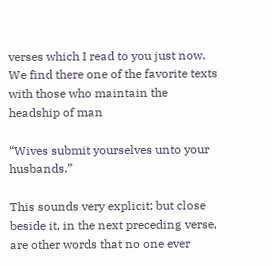verses which I read to you just now. We find there one of the favorite texts with those who maintain the headship of man

“Wives submit yourselves unto your husbands.”

This sounds very explicit; but close beside it, in the next preceding verse, are other words that no one ever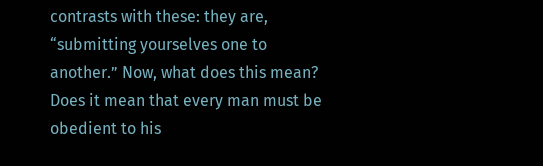contrasts with these: they are, “submitting yourselves one to another.” Now, what does this mean? Does it mean that every man must be obedient to his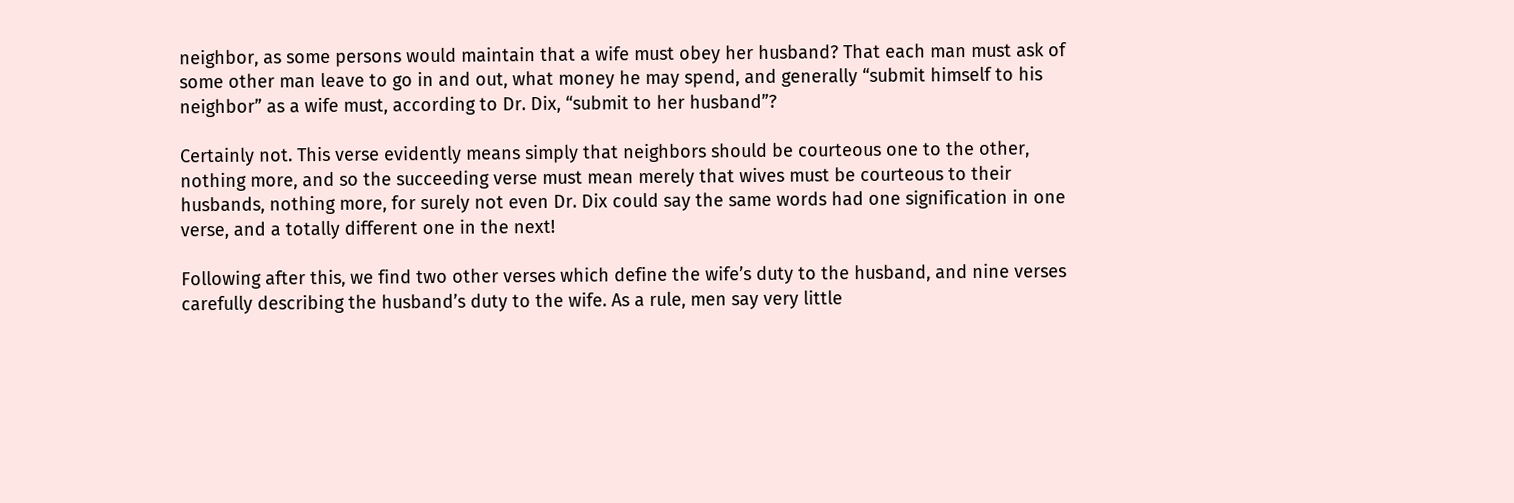neighbor, as some persons would maintain that a wife must obey her husband? That each man must ask of some other man leave to go in and out, what money he may spend, and generally “submit himself to his neighbor” as a wife must, according to Dr. Dix, “submit to her husband”?

Certainly not. This verse evidently means simply that neighbors should be courteous one to the other, nothing more, and so the succeeding verse must mean merely that wives must be courteous to their husbands, nothing more, for surely not even Dr. Dix could say the same words had one signification in one verse, and a totally different one in the next!

Following after this, we find two other verses which define the wife’s duty to the husband, and nine verses carefully describing the husband’s duty to the wife. As a rule, men say very little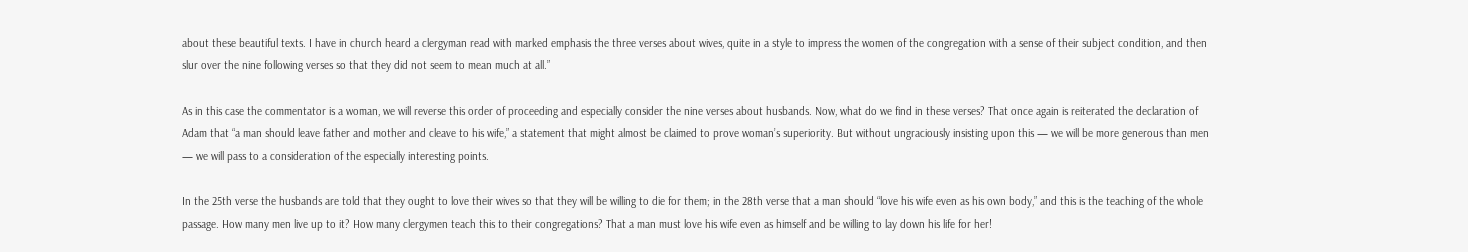about these beautiful texts. I have in church heard a clergyman read with marked emphasis the three verses about wives, quite in a style to impress the women of the congregation with a sense of their subject condition, and then slur over the nine following verses so that they did not seem to mean much at all.”

As in this case the commentator is a woman, we will reverse this order of proceeding and especially consider the nine verses about husbands. Now, what do we find in these verses? That once again is reiterated the declaration of Adam that “a man should leave father and mother and cleave to his wife,” a statement that might almost be claimed to prove woman’s superiority. But without ungraciously insisting upon this — we will be more generous than men — we will pass to a consideration of the especially interesting points.

In the 25th verse the husbands are told that they ought to love their wives so that they will be willing to die for them; in the 28th verse that a man should “love his wife even as his own body,” and this is the teaching of the whole passage. How many men live up to it? How many clergymen teach this to their congregations? That a man must love his wife even as himself and be willing to lay down his life for her!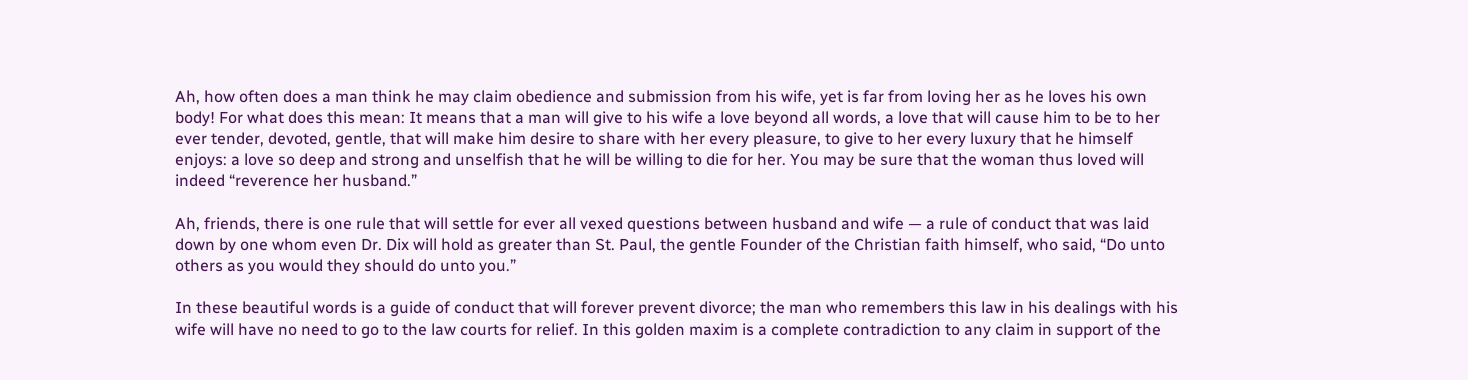Ah, how often does a man think he may claim obedience and submission from his wife, yet is far from loving her as he loves his own body! For what does this mean: It means that a man will give to his wife a love beyond all words, a love that will cause him to be to her ever tender, devoted, gentle, that will make him desire to share with her every pleasure, to give to her every luxury that he himself enjoys: a love so deep and strong and unselfish that he will be willing to die for her. You may be sure that the woman thus loved will indeed “reverence her husband.”

Ah, friends, there is one rule that will settle for ever all vexed questions between husband and wife — a rule of conduct that was laid down by one whom even Dr. Dix will hold as greater than St. Paul, the gentle Founder of the Christian faith himself, who said, “Do unto others as you would they should do unto you.”

In these beautiful words is a guide of conduct that will forever prevent divorce; the man who remembers this law in his dealings with his wife will have no need to go to the law courts for relief. In this golden maxim is a complete contradiction to any claim in support of the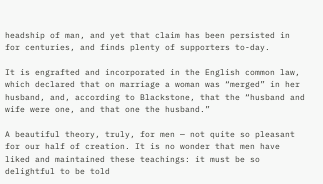headship of man, and yet that claim has been persisted in for centuries, and finds plenty of supporters to-day.

It is engrafted and incorporated in the English common law, which declared that on marriage a woman was “merged” in her husband, and, according to Blackstone, that the “husband and wife were one, and that one the husband.”

A beautiful theory, truly, for men — not quite so pleasant for our half of creation. It is no wonder that men have liked and maintained these teachings: it must be so delightful to be told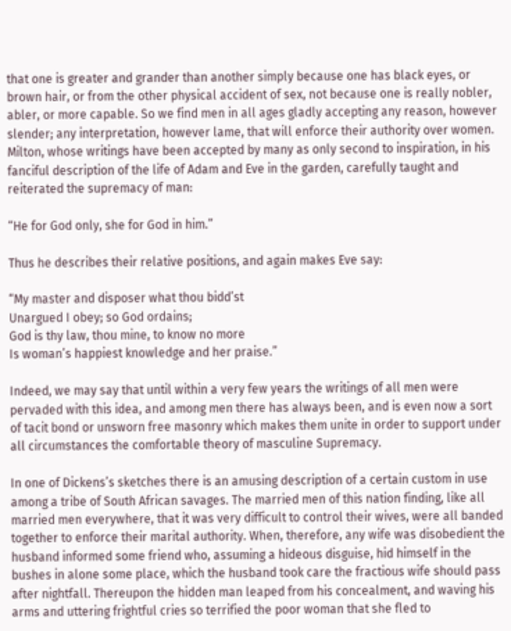that one is greater and grander than another simply because one has black eyes, or brown hair, or from the other physical accident of sex, not because one is really nobler, abler, or more capable. So we find men in all ages gladly accepting any reason, however slender; any interpretation, however lame, that will enforce their authority over women. Milton, whose writings have been accepted by many as only second to inspiration, in his fanciful description of the life of Adam and Eve in the garden, carefully taught and reiterated the supremacy of man:

“He for God only, she for God in him.”

Thus he describes their relative positions, and again makes Eve say:

“My master and disposer what thou bidd’st
Unargued I obey; so God ordains;
God is thy law, thou mine, to know no more
Is woman’s happiest knowledge and her praise.”

Indeed, we may say that until within a very few years the writings of all men were pervaded with this idea, and among men there has always been, and is even now a sort of tacit bond or unsworn free masonry which makes them unite in order to support under all circumstances the comfortable theory of masculine Supremacy.

In one of Dickens’s sketches there is an amusing description of a certain custom in use among a tribe of South African savages. The married men of this nation finding, like all married men everywhere, that it was very difficult to control their wives, were all banded together to enforce their marital authority. When, therefore, any wife was disobedient the husband informed some friend who, assuming a hideous disguise, hid himself in the bushes in alone some place, which the husband took care the fractious wife should pass after nightfall. Thereupon the hidden man leaped from his concealment, and waving his arms and uttering frightful cries so terrified the poor woman that she fled to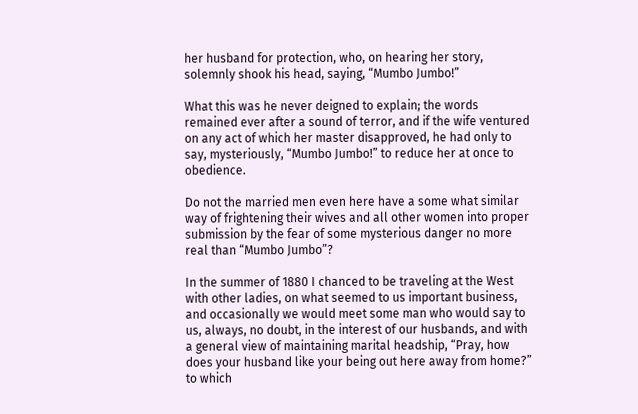her husband for protection, who, on hearing her story, solemnly shook his head, saying, “Mumbo Jumbo!”

What this was he never deigned to explain; the words remained ever after a sound of terror, and if the wife ventured on any act of which her master disapproved, he had only to say, mysteriously, “Mumbo Jumbo!” to reduce her at once to obedience.

Do not the married men even here have a some what similar way of frightening their wives and all other women into proper submission by the fear of some mysterious danger no more real than “Mumbo Jumbo”?

In the summer of 1880 I chanced to be traveling at the West with other ladies, on what seemed to us important business, and occasionally we would meet some man who would say to us, always, no doubt, in the interest of our husbands, and with a general view of maintaining marital headship, “Pray, how does your husband like your being out here away from home?” to which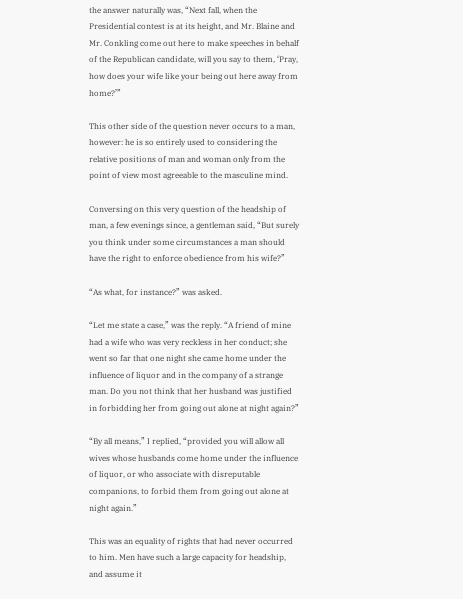the answer naturally was, “Next fall, when the Presidential contest is at its height, and Mr. Blaine and Mr. Conkling come out here to make speeches in behalf of the Republican candidate, will you say to them, ‘Pray, how does your wife like your being out here away from home?’”

This other side of the question never occurs to a man, however: he is so entirely used to considering the relative positions of man and woman only from the point of view most agreeable to the masculine mind.

Conversing on this very question of the headship of man, a few evenings since, a gentleman said, “But surely you think under some circumstances a man should have the right to enforce obedience from his wife?”

“As what, for instance?” was asked.

“Let me state a case,” was the reply. “A friend of mine had a wife who was very reckless in her conduct; she went so far that one night she came home under the influence of liquor and in the company of a strange man. Do you not think that her husband was justified in forbidding her from going out alone at night again?”

“By all means,” I replied, “provided you will allow all wives whose husbands come home under the influence of liquor, or who associate with disreputable companions, to forbid them from going out alone at night again.”

This was an equality of rights that had never occurred to him. Men have such a large capacity for headship, and assume it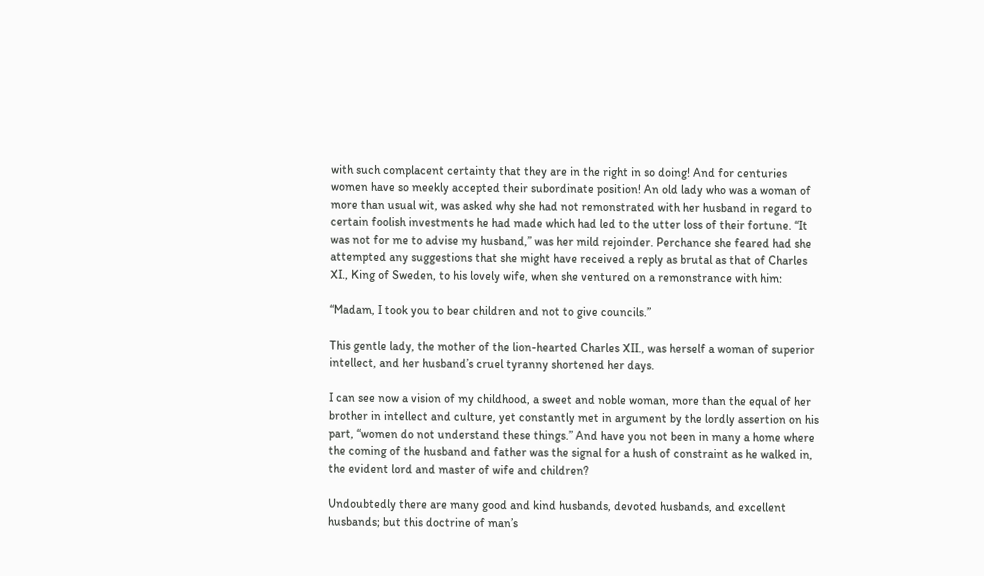with such complacent certainty that they are in the right in so doing! And for centuries women have so meekly accepted their subordinate position! An old lady who was a woman of more than usual wit, was asked why she had not remonstrated with her husband in regard to certain foolish investments he had made which had led to the utter loss of their fortune. “It was not for me to advise my husband,” was her mild rejoinder. Perchance she feared had she attempted any suggestions that she might have received a reply as brutal as that of Charles XI., King of Sweden, to his lovely wife, when she ventured on a remonstrance with him:

“Madam, I took you to bear children and not to give councils.”

This gentle lady, the mother of the lion-hearted Charles XII., was herself a woman of superior intellect, and her husband’s cruel tyranny shortened her days.

I can see now a vision of my childhood, a sweet and noble woman, more than the equal of her brother in intellect and culture, yet constantly met in argument by the lordly assertion on his part, “women do not understand these things.” And have you not been in many a home where the coming of the husband and father was the signal for a hush of constraint as he walked in, the evident lord and master of wife and children?

Undoubtedly there are many good and kind husbands, devoted husbands, and excellent husbands; but this doctrine of man’s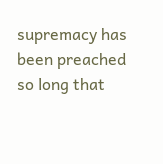supremacy has been preached so long that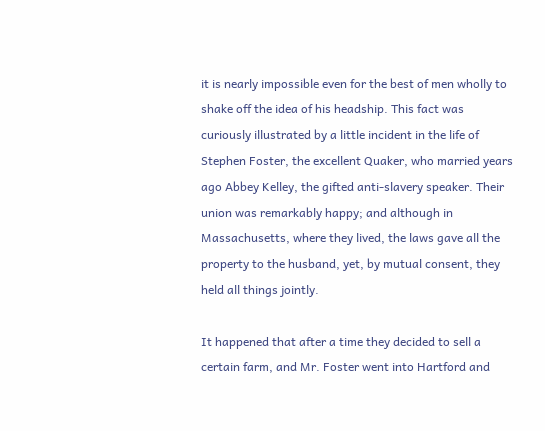it is nearly impossible even for the best of men wholly to shake off the idea of his headship. This fact was curiously illustrated by a little incident in the life of Stephen Foster, the excellent Quaker, who married years ago Abbey Kelley, the gifted anti-slavery speaker. Their union was remarkably happy; and although in Massachusetts, where they lived, the laws gave all the property to the husband, yet, by mutual consent, they held all things jointly.

It happened that after a time they decided to sell a certain farm, and Mr. Foster went into Hartford and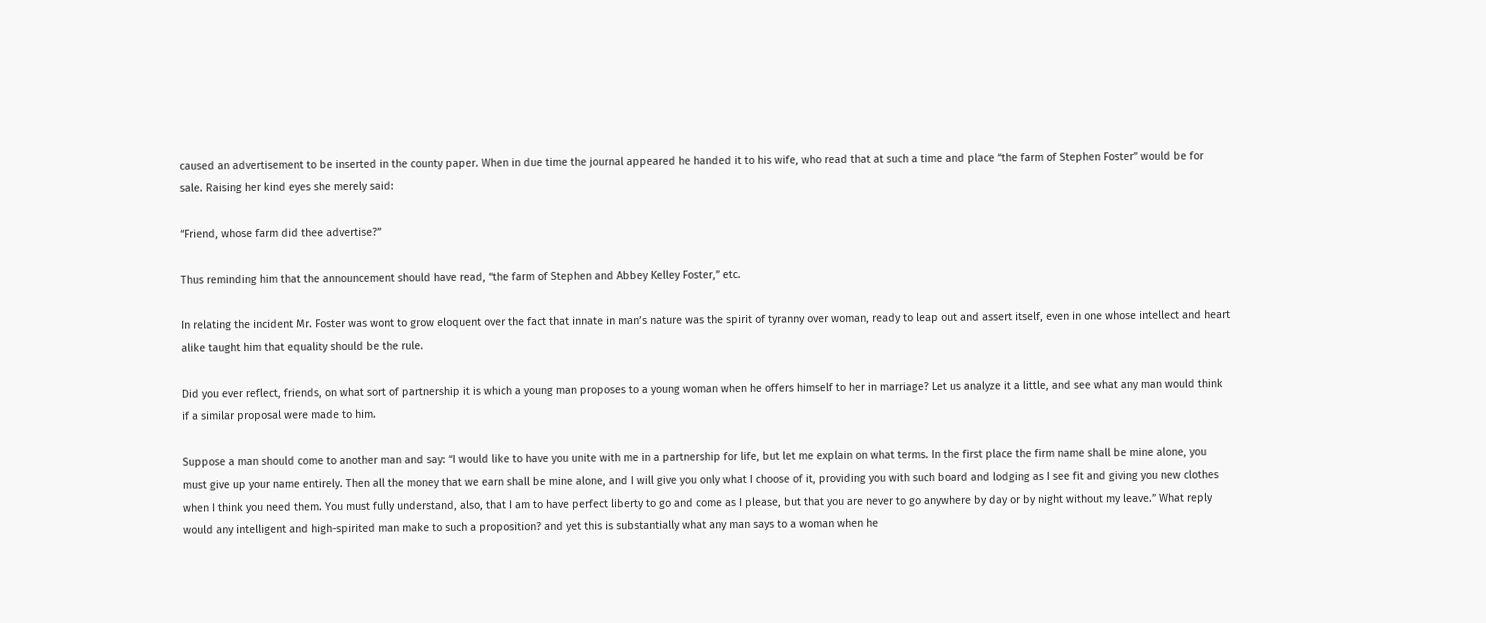caused an advertisement to be inserted in the county paper. When in due time the journal appeared he handed it to his wife, who read that at such a time and place “the farm of Stephen Foster” would be for sale. Raising her kind eyes she merely said:

“Friend, whose farm did thee advertise?”

Thus reminding him that the announcement should have read, “the farm of Stephen and Abbey Kelley Foster,” etc.

In relating the incident Mr. Foster was wont to grow eloquent over the fact that innate in man’s nature was the spirit of tyranny over woman, ready to leap out and assert itself, even in one whose intellect and heart alike taught him that equality should be the rule.

Did you ever reflect, friends, on what sort of partnership it is which a young man proposes to a young woman when he offers himself to her in marriage? Let us analyze it a little, and see what any man would think if a similar proposal were made to him.

Suppose a man should come to another man and say: “I would like to have you unite with me in a partnership for life, but let me explain on what terms. In the first place the firm name shall be mine alone, you must give up your name entirely. Then all the money that we earn shall be mine alone, and I will give you only what I choose of it, providing you with such board and lodging as I see fit and giving you new clothes when I think you need them. You must fully understand, also, that I am to have perfect liberty to go and come as I please, but that you are never to go anywhere by day or by night without my leave.” What reply would any intelligent and high-spirited man make to such a proposition? and yet this is substantially what any man says to a woman when he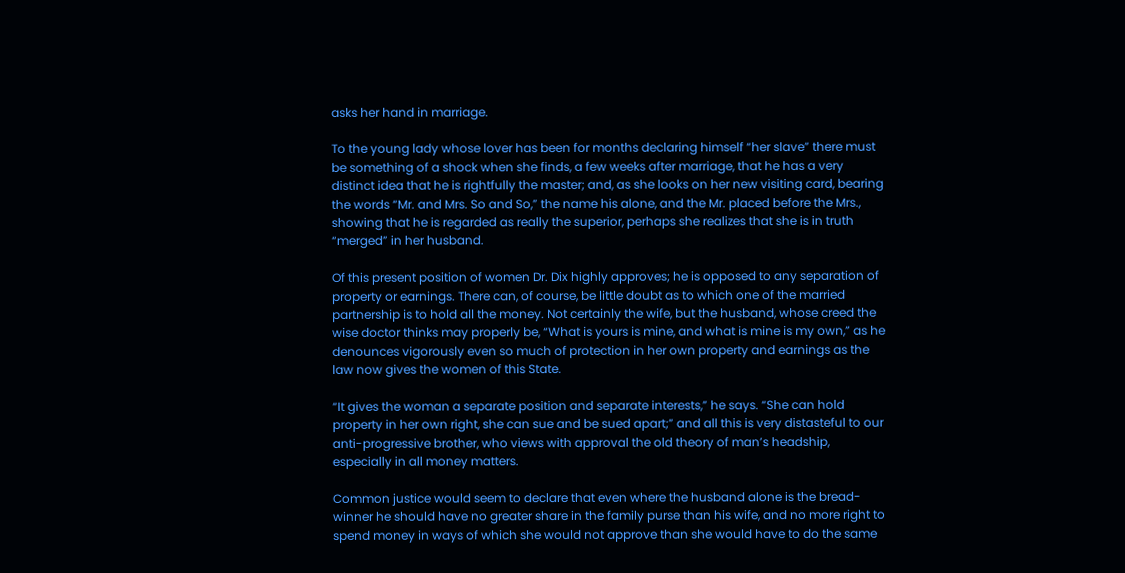asks her hand in marriage.

To the young lady whose lover has been for months declaring himself “her slave” there must be something of a shock when she finds, a few weeks after marriage, that he has a very distinct idea that he is rightfully the master; and, as she looks on her new visiting card, bearing the words “Mr. and Mrs. So and So,” the name his alone, and the Mr. placed before the Mrs., showing that he is regarded as really the superior, perhaps she realizes that she is in truth “merged” in her husband.

Of this present position of women Dr. Dix highly approves; he is opposed to any separation of property or earnings. There can, of course, be little doubt as to which one of the married partnership is to hold all the money. Not certainly the wife, but the husband, whose creed the wise doctor thinks may properly be, “What is yours is mine, and what is mine is my own,” as he denounces vigorously even so much of protection in her own property and earnings as the law now gives the women of this State.

“It gives the woman a separate position and separate interests,” he says. “She can hold property in her own right, she can sue and be sued apart;” and all this is very distasteful to our anti-progressive brother, who views with approval the old theory of man’s headship, especially in all money matters.

Common justice would seem to declare that even where the husband alone is the bread-winner he should have no greater share in the family purse than his wife, and no more right to spend money in ways of which she would not approve than she would have to do the same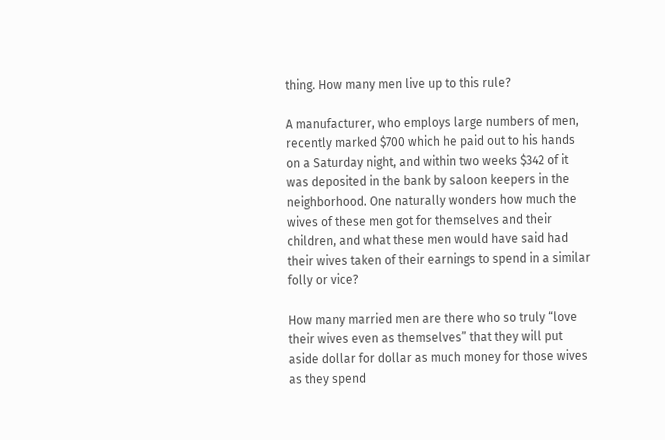thing. How many men live up to this rule?

A manufacturer, who employs large numbers of men, recently marked $700 which he paid out to his hands on a Saturday night, and within two weeks $342 of it was deposited in the bank by saloon keepers in the neighborhood. One naturally wonders how much the wives of these men got for themselves and their children, and what these men would have said had their wives taken of their earnings to spend in a similar folly or vice?

How many married men are there who so truly “love their wives even as themselves” that they will put aside dollar for dollar as much money for those wives as they spend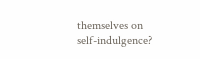themselves on self-indulgence?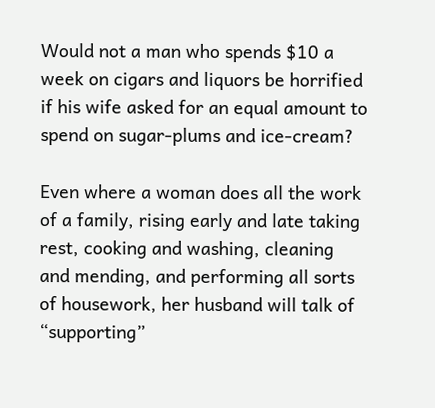Would not a man who spends $10 a week on cigars and liquors be horrified if his wife asked for an equal amount to spend on sugar-plums and ice-cream?

Even where a woman does all the work of a family, rising early and late taking rest, cooking and washing, cleaning and mending, and performing all sorts of housework, her husband will talk of “supporting”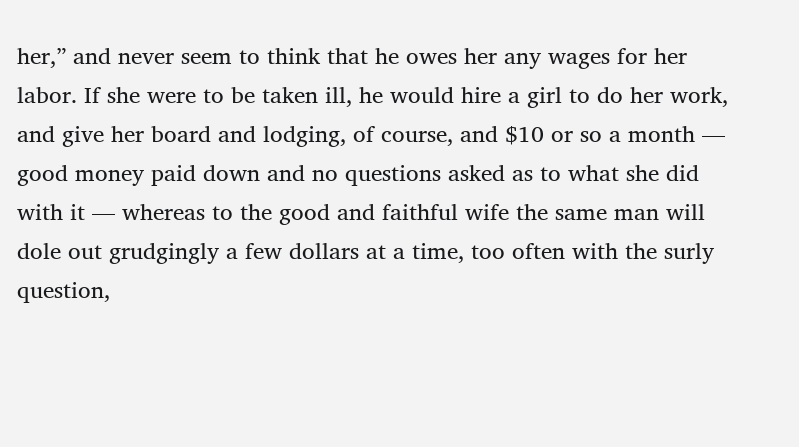her,” and never seem to think that he owes her any wages for her labor. If she were to be taken ill, he would hire a girl to do her work, and give her board and lodging, of course, and $10 or so a month — good money paid down and no questions asked as to what she did with it — whereas to the good and faithful wife the same man will dole out grudgingly a few dollars at a time, too often with the surly question,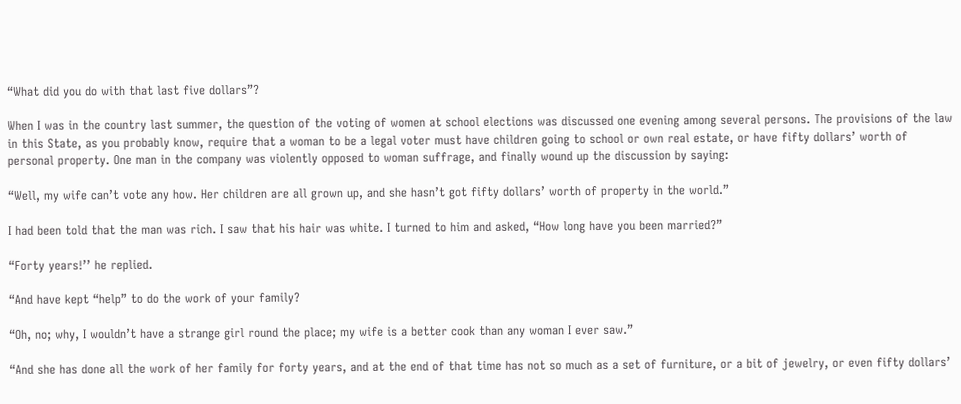“What did you do with that last five dollars”?

When I was in the country last summer, the question of the voting of women at school elections was discussed one evening among several persons. The provisions of the law in this State, as you probably know, require that a woman to be a legal voter must have children going to school or own real estate, or have fifty dollars’ worth of personal property. One man in the company was violently opposed to woman suffrage, and finally wound up the discussion by saying:

“Well, my wife can’t vote any how. Her children are all grown up, and she hasn’t got fifty dollars’ worth of property in the world.”

I had been told that the man was rich. I saw that his hair was white. I turned to him and asked, “How long have you been married?”

“Forty years!’’ he replied.

“And have kept “help” to do the work of your family?

“Oh, no; why, I wouldn’t have a strange girl round the place; my wife is a better cook than any woman I ever saw.”

“And she has done all the work of her family for forty years, and at the end of that time has not so much as a set of furniture, or a bit of jewelry, or even fifty dollars’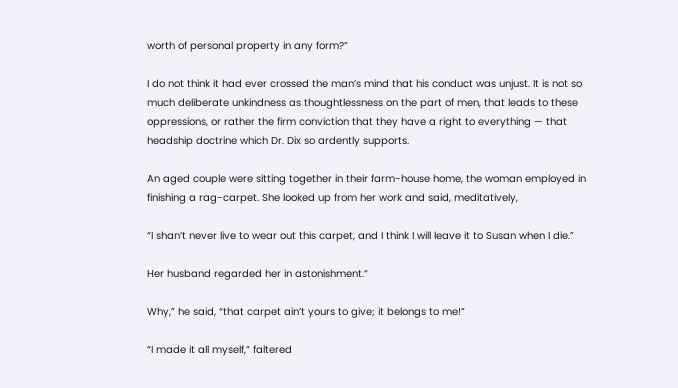worth of personal property in any form?”

I do not think it had ever crossed the man’s mind that his conduct was unjust. It is not so much deliberate unkindness as thoughtlessness on the part of men, that leads to these oppressions, or rather the firm conviction that they have a right to everything — that headship doctrine which Dr. Dix so ardently supports.

An aged couple were sitting together in their farm-house home, the woman employed in finishing a rag-carpet. She looked up from her work and said, meditatively,

“I shan’t never live to wear out this carpet, and I think I will leave it to Susan when I die.”

Her husband regarded her in astonishment.“

Why,” he said, “that carpet ain’t yours to give; it belongs to me!”

“I made it all myself,” faltered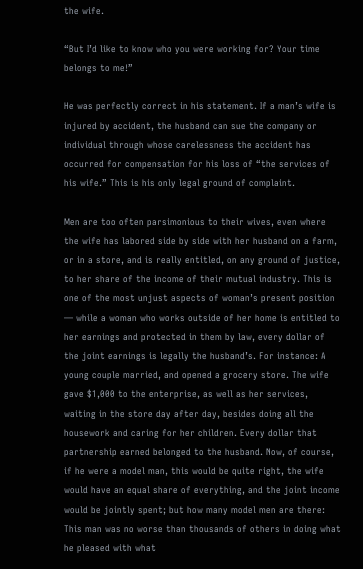the wife.

“But I’d like to know who you were working for? Your time belongs to me!”

He was perfectly correct in his statement. If a man’s wife is injured by accident, the husband can sue the company or individual through whose carelessness the accident has occurred for compensation for his loss of “the services of his wife.” This is his only legal ground of complaint.

Men are too often parsimonious to their wives, even where the wife has labored side by side with her husband on a farm, or in a store, and is really entitled, on any ground of justice, to her share of the income of their mutual industry. This is one of the most unjust aspects of woman’s present position — while a woman who works outside of her home is entitled to her earnings and protected in them by law, every dollar of the joint earnings is legally the husband’s. For instance: A young couple married, and opened a grocery store. The wife gave $1,000 to the enterprise, as well as her services, waiting in the store day after day, besides doing all the housework and caring for her children. Every dollar that partnership earned belonged to the husband. Now, of course, if he were a model man, this would be quite right, the wife would have an equal share of everything, and the joint income would be jointly spent; but how many model men are there: This man was no worse than thousands of others in doing what he pleased with what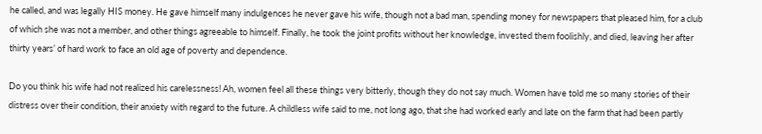he called, and was legally HIS money. He gave himself many indulgences he never gave his wife, though not a bad man, spending money for newspapers that pleased him, for a club of which she was not a member, and other things agreeable to himself. Finally, he took the joint profits without her knowledge, invested them foolishly, and died, leaving her after thirty years’ of hard work to face an old age of poverty and dependence.

Do you think his wife had not realized his carelessness! Ah, women feel all these things very bitterly, though they do not say much. Women have told me so many stories of their distress over their condition, their anxiety with regard to the future. A childless wife said to me, not long ago, that she had worked early and late on the farm that had been partly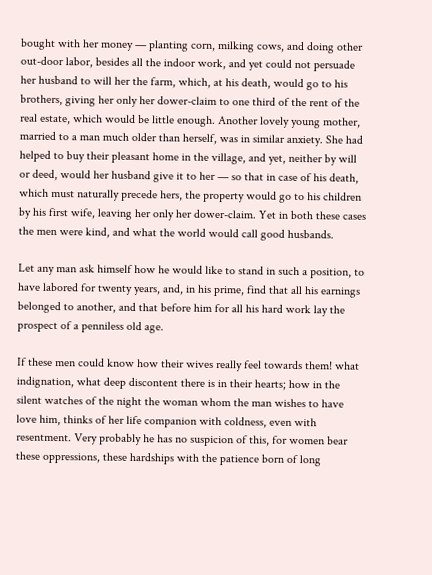bought with her money — planting corn, milking cows, and doing other out-door labor, besides all the indoor work, and yet could not persuade her husband to will her the farm, which, at his death, would go to his brothers, giving her only her dower-claim to one third of the rent of the real estate, which would be little enough. Another lovely young mother, married to a man much older than herself, was in similar anxiety. She had helped to buy their pleasant home in the village, and yet, neither by will or deed, would her husband give it to her — so that in case of his death, which must naturally precede hers, the property would go to his children by his first wife, leaving her only her dower-claim. Yet in both these cases the men were kind, and what the world would call good husbands.

Let any man ask himself how he would like to stand in such a position, to have labored for twenty years, and, in his prime, find that all his earnings belonged to another, and that before him for all his hard work lay the prospect of a penniless old age.

If these men could know how their wives really feel towards them! what indignation, what deep discontent there is in their hearts; how in the silent watches of the night the woman whom the man wishes to have love him, thinks of her life companion with coldness, even with resentment. Very probably he has no suspicion of this, for women bear these oppressions, these hardships with the patience born of long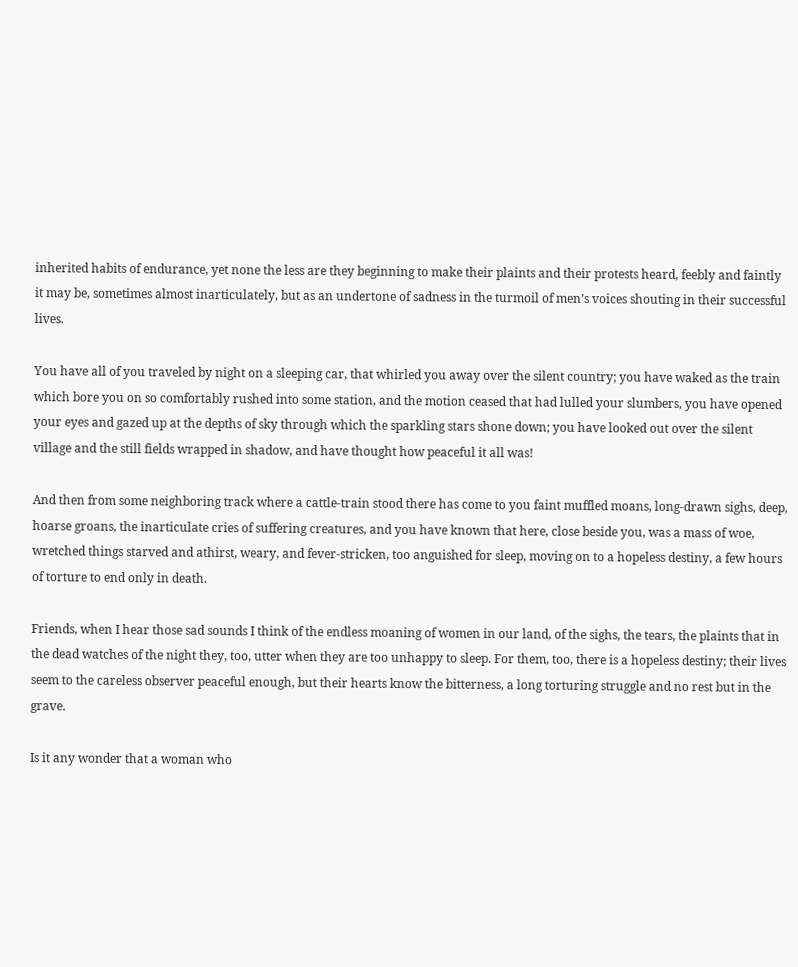inherited habits of endurance, yet none the less are they beginning to make their plaints and their protests heard, feebly and faintly it may be, sometimes almost inarticulately, but as an undertone of sadness in the turmoil of men’s voices shouting in their successful lives.

You have all of you traveled by night on a sleeping car, that whirled you away over the silent country; you have waked as the train which bore you on so comfortably rushed into some station, and the motion ceased that had lulled your slumbers, you have opened your eyes and gazed up at the depths of sky through which the sparkling stars shone down; you have looked out over the silent village and the still fields wrapped in shadow, and have thought how peaceful it all was!

And then from some neighboring track where a cattle-train stood there has come to you faint muffled moans, long-drawn sighs, deep, hoarse groans, the inarticulate cries of suffering creatures, and you have known that here, close beside you, was a mass of woe, wretched things starved and athirst, weary, and fever-stricken, too anguished for sleep, moving on to a hopeless destiny, a few hours of torture to end only in death.

Friends, when I hear those sad sounds I think of the endless moaning of women in our land, of the sighs, the tears, the plaints that in the dead watches of the night they, too, utter when they are too unhappy to sleep. For them, too, there is a hopeless destiny; their lives seem to the careless observer peaceful enough, but their hearts know the bitterness, a long torturing struggle and no rest but in the grave.

Is it any wonder that a woman who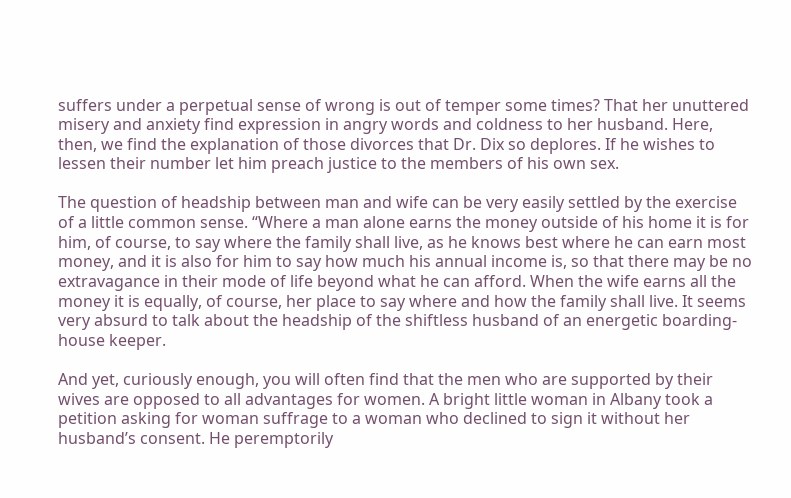suffers under a perpetual sense of wrong is out of temper some times? That her unuttered misery and anxiety find expression in angry words and coldness to her husband. Here, then, we find the explanation of those divorces that Dr. Dix so deplores. If he wishes to lessen their number let him preach justice to the members of his own sex.

The question of headship between man and wife can be very easily settled by the exercise of a little common sense. “Where a man alone earns the money outside of his home it is for him, of course, to say where the family shall live, as he knows best where he can earn most money, and it is also for him to say how much his annual income is, so that there may be no extravagance in their mode of life beyond what he can afford. When the wife earns all the money it is equally, of course, her place to say where and how the family shall live. It seems very absurd to talk about the headship of the shiftless husband of an energetic boarding-house keeper.

And yet, curiously enough, you will often find that the men who are supported by their wives are opposed to all advantages for women. A bright little woman in Albany took a petition asking for woman suffrage to a woman who declined to sign it without her husband’s consent. He peremptorily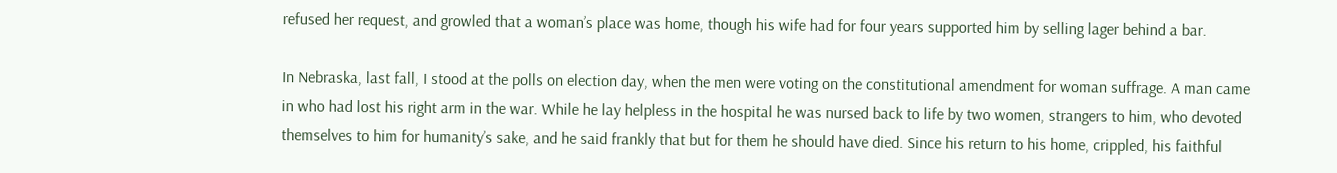refused her request, and growled that a woman’s place was home, though his wife had for four years supported him by selling lager behind a bar.

In Nebraska, last fall, I stood at the polls on election day, when the men were voting on the constitutional amendment for woman suffrage. A man came in who had lost his right arm in the war. While he lay helpless in the hospital he was nursed back to life by two women, strangers to him, who devoted themselves to him for humanity’s sake, and he said frankly that but for them he should have died. Since his return to his home, crippled, his faithful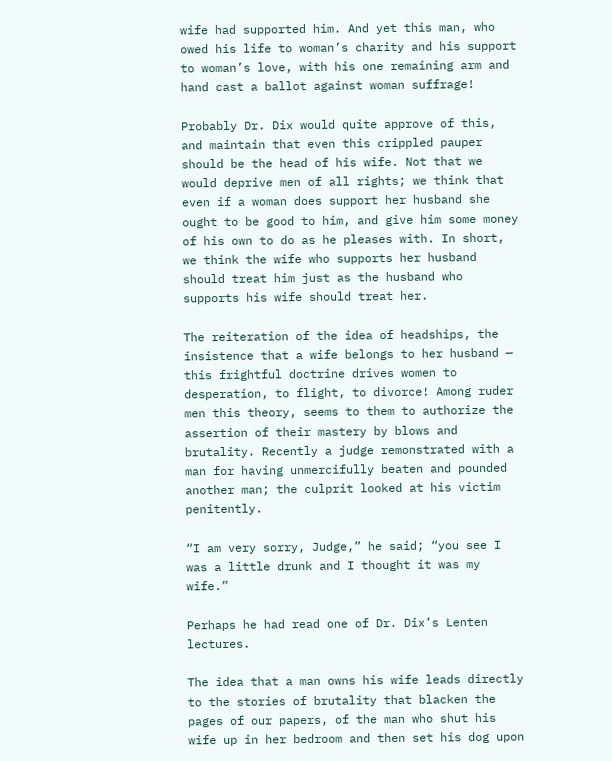wife had supported him. And yet this man, who owed his life to woman’s charity and his support to woman’s love, with his one remaining arm and hand cast a ballot against woman suffrage!

Probably Dr. Dix would quite approve of this, and maintain that even this crippled pauper should be the head of his wife. Not that we would deprive men of all rights; we think that even if a woman does support her husband she ought to be good to him, and give him some money of his own to do as he pleases with. In short, we think the wife who supports her husband should treat him just as the husband who supports his wife should treat her.

The reiteration of the idea of headships, the insistence that a wife belongs to her husband — this frightful doctrine drives women to desperation, to flight, to divorce! Among ruder men this theory, seems to them to authorize the assertion of their mastery by blows and brutality. Recently a judge remonstrated with a man for having unmercifully beaten and pounded another man; the culprit looked at his victim penitently.

“I am very sorry, Judge,” he said; “you see I was a little drunk and I thought it was my wife.”

Perhaps he had read one of Dr. Dix’s Lenten lectures.

The idea that a man owns his wife leads directly to the stories of brutality that blacken the pages of our papers, of the man who shut his wife up in her bedroom and then set his dog upon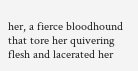her, a fierce bloodhound that tore her quivering flesh and lacerated her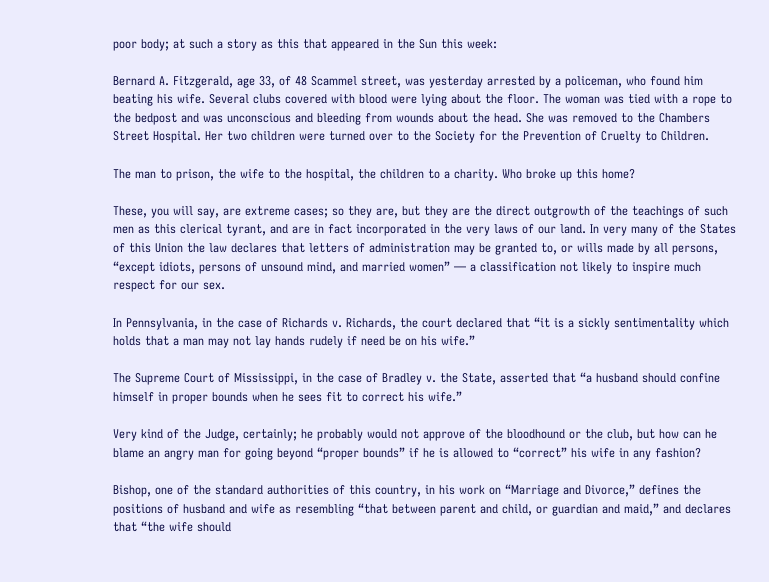poor body; at such a story as this that appeared in the Sun this week:

Bernard A. Fitzgerald, age 33, of 48 Scammel street, was yesterday arrested by a policeman, who found him beating his wife. Several clubs covered with blood were lying about the floor. The woman was tied with a rope to the bedpost and was unconscious and bleeding from wounds about the head. She was removed to the Chambers Street Hospital. Her two children were turned over to the Society for the Prevention of Cruelty to Children.

The man to prison, the wife to the hospital, the children to a charity. Who broke up this home?

These, you will say, are extreme cases; so they are, but they are the direct outgrowth of the teachings of such men as this clerical tyrant, and are in fact incorporated in the very laws of our land. In very many of the States of this Union the law declares that letters of administration may be granted to, or wills made by all persons, “except idiots, persons of unsound mind, and married women” — a classification not likely to inspire much respect for our sex.

In Pennsylvania, in the case of Richards v. Richards, the court declared that “it is a sickly sentimentality which holds that a man may not lay hands rudely if need be on his wife.”

The Supreme Court of Mississippi, in the case of Bradley v. the State, asserted that “a husband should confine himself in proper bounds when he sees fit to correct his wife.”

Very kind of the Judge, certainly; he probably would not approve of the bloodhound or the club, but how can he blame an angry man for going beyond “proper bounds” if he is allowed to “correct” his wife in any fashion?

Bishop, one of the standard authorities of this country, in his work on “Marriage and Divorce,” defines the positions of husband and wife as resembling “that between parent and child, or guardian and maid,” and declares that “the wife should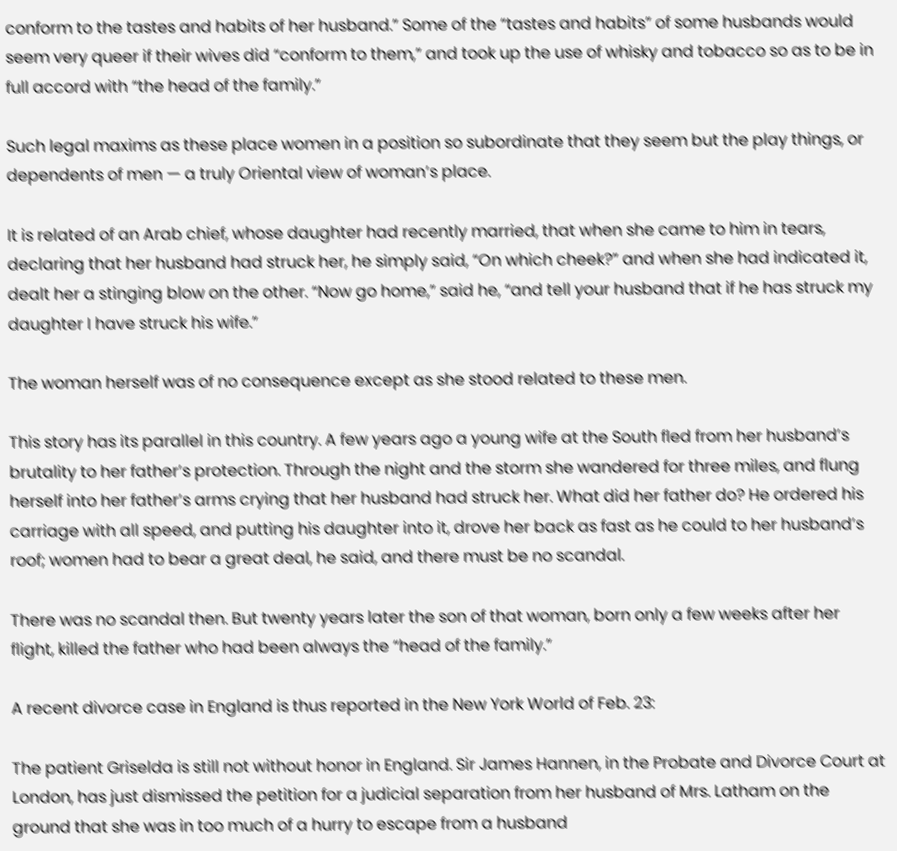conform to the tastes and habits of her husband.” Some of the “tastes and habits” of some husbands would seem very queer if their wives did “conform to them,” and took up the use of whisky and tobacco so as to be in full accord with “the head of the family.”

Such legal maxims as these place women in a position so subordinate that they seem but the play things, or dependents of men — a truly Oriental view of woman’s place.

It is related of an Arab chief, whose daughter had recently married, that when she came to him in tears, declaring that her husband had struck her, he simply said, “On which cheek?” and when she had indicated it, dealt her a stinging blow on the other. “Now go home,” said he, “and tell your husband that if he has struck my daughter I have struck his wife.”

The woman herself was of no consequence except as she stood related to these men.

This story has its parallel in this country. A few years ago a young wife at the South fled from her husband’s brutality to her father’s protection. Through the night and the storm she wandered for three miles, and flung herself into her father’s arms crying that her husband had struck her. What did her father do? He ordered his carriage with all speed, and putting his daughter into it, drove her back as fast as he could to her husband’s roof; women had to bear a great deal, he said, and there must be no scandal.

There was no scandal then. But twenty years later the son of that woman, born only a few weeks after her flight, killed the father who had been always the “head of the family.”

A recent divorce case in England is thus reported in the New York World of Feb. 23:

The patient Griselda is still not without honor in England. Sir James Hannen, in the Probate and Divorce Court at London, has just dismissed the petition for a judicial separation from her husband of Mrs. Latham on the ground that she was in too much of a hurry to escape from a husband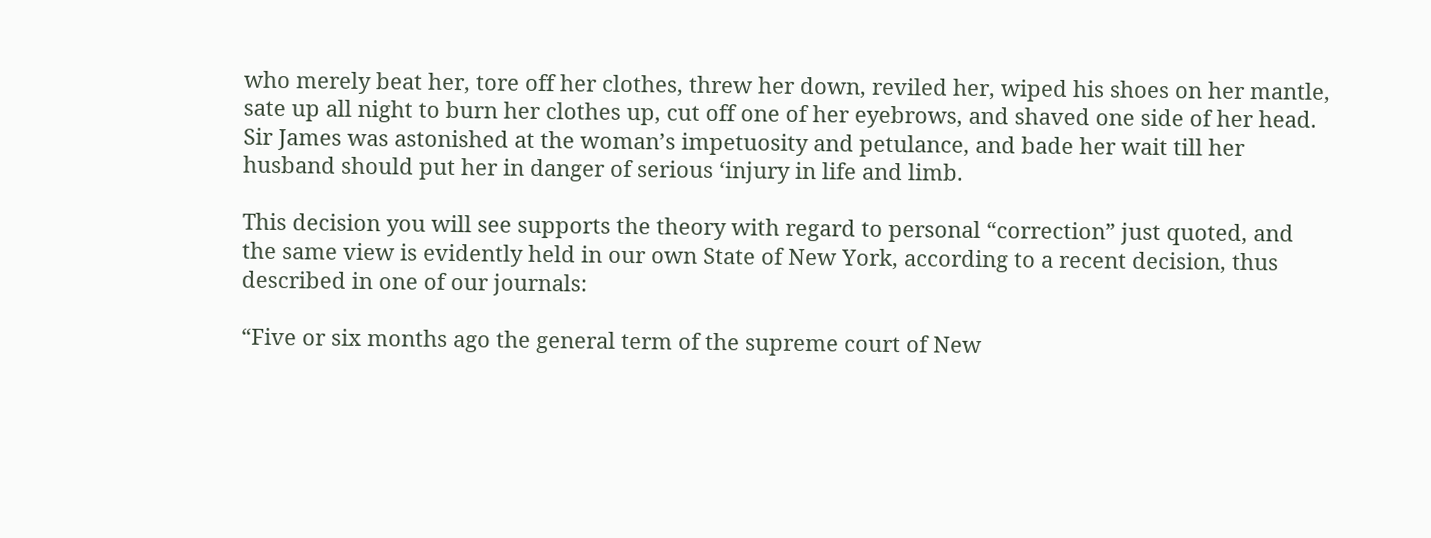who merely beat her, tore off her clothes, threw her down, reviled her, wiped his shoes on her mantle, sate up all night to burn her clothes up, cut off one of her eyebrows, and shaved one side of her head. Sir James was astonished at the woman’s impetuosity and petulance, and bade her wait till her husband should put her in danger of serious ‘injury in life and limb.

This decision you will see supports the theory with regard to personal “correction” just quoted, and the same view is evidently held in our own State of New York, according to a recent decision, thus described in one of our journals:

“Five or six months ago the general term of the supreme court of New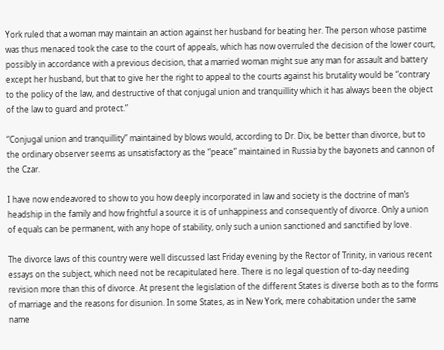York ruled that a woman may maintain an action against her husband for beating her. The person whose pastime was thus menaced took the case to the court of appeals, which has now overruled the decision of the lower court, possibly in accordance with a previous decision, that a married woman might sue any man for assault and battery except her husband, but that to give her the right to appeal to the courts against his brutality would be “contrary to the policy of the law, and destructive of that conjugal union and tranquillity which it has always been the object of the law to guard and protect.”

“Conjugal union and tranquillity” maintained by blows would, according to Dr. Dix, be better than divorce, but to the ordinary observer seems as unsatisfactory as the “peace” maintained in Russia by the bayonets and cannon of the Czar.

I have now endeavored to show to you how deeply incorporated in law and society is the doctrine of man’s headship in the family and how frightful a source it is of unhappiness and consequently of divorce. Only a union of equals can be permanent, with any hope of stability, only such a union sanctioned and sanctified by love.

The divorce laws of this country were well discussed last Friday evening by the Rector of Trinity, in various recent essays on the subject, which need not be recapitulated here. There is no legal question of to-day needing revision more than this of divorce. At present the legislation of the different States is diverse both as to the forms of marriage and the reasons for disunion. In some States, as in New York, mere cohabitation under the same name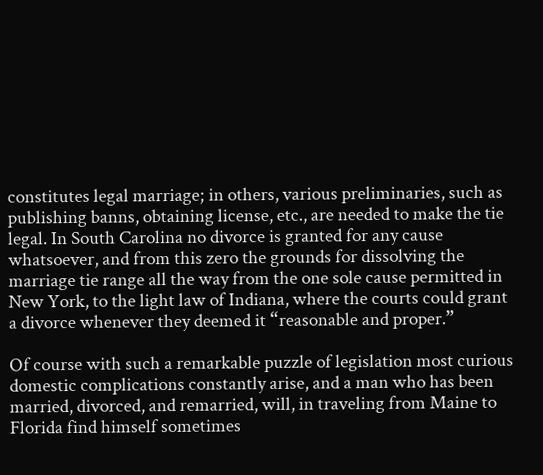constitutes legal marriage; in others, various preliminaries, such as publishing banns, obtaining license, etc., are needed to make the tie legal. In South Carolina no divorce is granted for any cause whatsoever, and from this zero the grounds for dissolving the marriage tie range all the way from the one sole cause permitted in New York, to the light law of Indiana, where the courts could grant a divorce whenever they deemed it “reasonable and proper.”

Of course with such a remarkable puzzle of legislation most curious domestic complications constantly arise, and a man who has been married, divorced, and remarried, will, in traveling from Maine to Florida find himself sometimes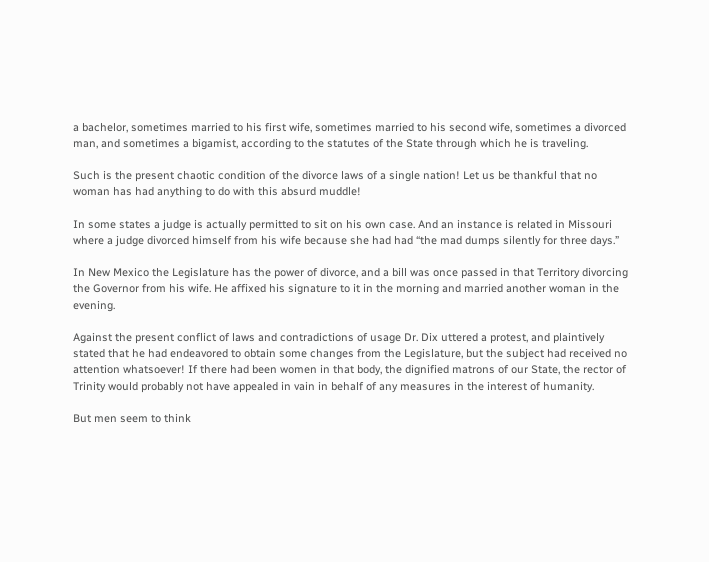a bachelor, sometimes married to his first wife, sometimes married to his second wife, sometimes a divorced man, and sometimes a bigamist, according to the statutes of the State through which he is traveling.

Such is the present chaotic condition of the divorce laws of a single nation! Let us be thankful that no woman has had anything to do with this absurd muddle!

In some states a judge is actually permitted to sit on his own case. And an instance is related in Missouri where a judge divorced himself from his wife because she had had “the mad dumps silently for three days.”

In New Mexico the Legislature has the power of divorce, and a bill was once passed in that Territory divorcing the Governor from his wife. He affixed his signature to it in the morning and married another woman in the evening.

Against the present conflict of laws and contradictions of usage Dr. Dix uttered a protest, and plaintively stated that he had endeavored to obtain some changes from the Legislature, but the subject had received no attention whatsoever! If there had been women in that body, the dignified matrons of our State, the rector of Trinity would probably not have appealed in vain in behalf of any measures in the interest of humanity.

But men seem to think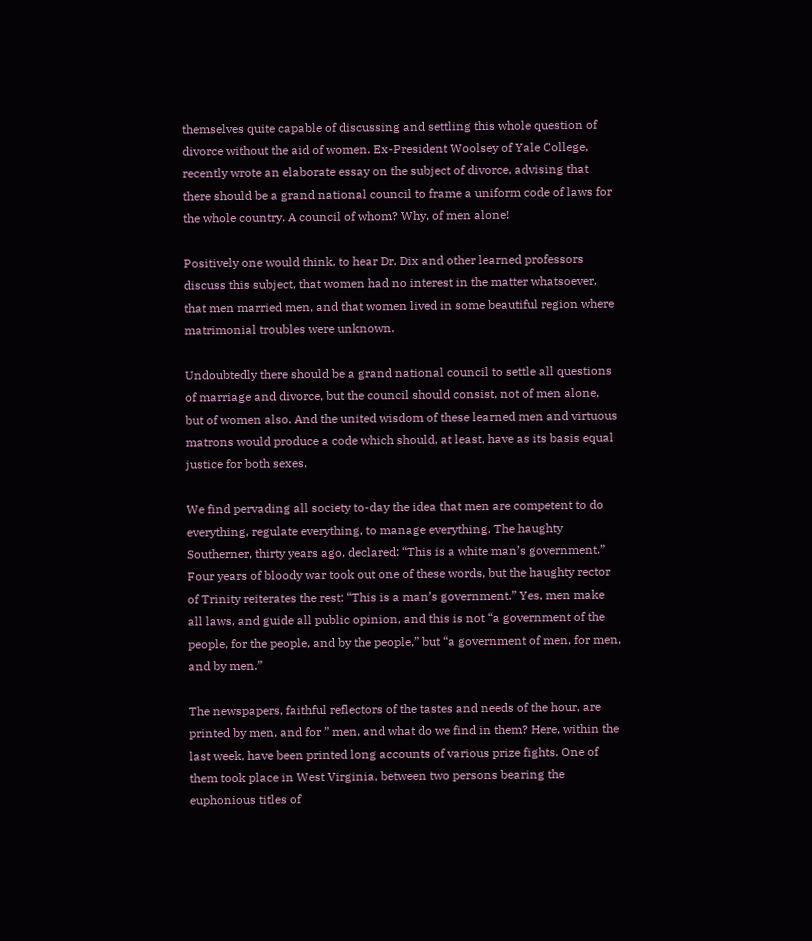themselves quite capable of discussing and settling this whole question of divorce without the aid of women. Ex-President Woolsey of Yale College, recently wrote an elaborate essay on the subject of divorce, advising that there should be a grand national council to frame a uniform code of laws for the whole country. A council of whom? Why, of men alone!

Positively one would think, to hear Dr. Dix and other learned professors discuss this subject, that women had no interest in the matter whatsoever, that men married men, and that women lived in some beautiful region where matrimonial troubles were unknown.

Undoubtedly there should be a grand national council to settle all questions of marriage and divorce, but the council should consist, not of men alone, but of women also. And the united wisdom of these learned men and virtuous matrons would produce a code which should, at least, have as its basis equal justice for both sexes.

We find pervading all society to-day the idea that men are competent to do everything, regulate everything, to manage everything. The haughty Southerner, thirty years ago, declared: “This is a white man’s government.” Four years of bloody war took out one of these words, but the haughty rector of Trinity reiterates the rest: “This is a man’s government.” Yes, men make all laws, and guide all public opinion, and this is not “a government of the people, for the people, and by the people,” but “a government of men, for men, and by men.”

The newspapers, faithful reflectors of the tastes and needs of the hour, are printed by men, and for ” men, and what do we find in them? Here, within the last week, have been printed long accounts of various prize fights. One of them took place in West Virginia, between two persons bearing the euphonious titles of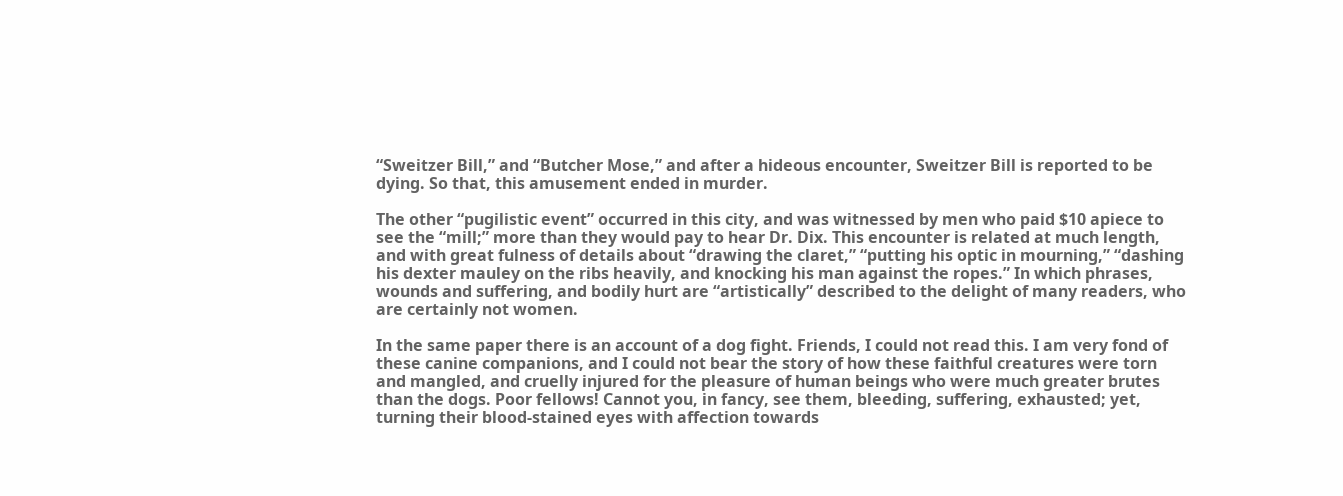“Sweitzer Bill,” and “Butcher Mose,” and after a hideous encounter, Sweitzer Bill is reported to be dying. So that, this amusement ended in murder.

The other “pugilistic event” occurred in this city, and was witnessed by men who paid $10 apiece to see the “mill;” more than they would pay to hear Dr. Dix. This encounter is related at much length, and with great fulness of details about “drawing the claret,” “putting his optic in mourning,” “dashing his dexter mauley on the ribs heavily, and knocking his man against the ropes.” In which phrases, wounds and suffering, and bodily hurt are “artistically” described to the delight of many readers, who are certainly not women.

In the same paper there is an account of a dog fight. Friends, I could not read this. I am very fond of these canine companions, and I could not bear the story of how these faithful creatures were torn and mangled, and cruelly injured for the pleasure of human beings who were much greater brutes than the dogs. Poor fellows! Cannot you, in fancy, see them, bleeding, suffering, exhausted; yet, turning their blood-stained eyes with affection towards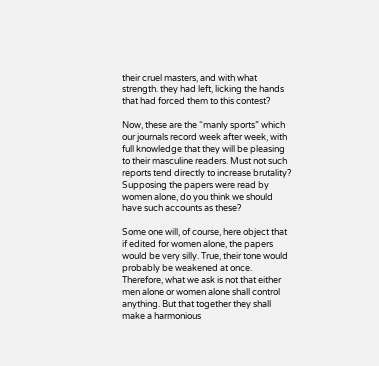their cruel masters, and with what strength. they had left, licking the hands that had forced them to this contest?

Now, these are the “manly sports” which our journals record week after week, with full knowledge that they will be pleasing to their masculine readers. Must not such reports tend directly to increase brutality? Supposing the papers were read by women alone, do you think we should have such accounts as these?

Some one will, of course, here object that if edited for women alone, the papers would be very silly. True, their tone would probably be weakened at once. Therefore, what we ask is not that either men alone or women alone shall control anything. But that together they shall make a harmonious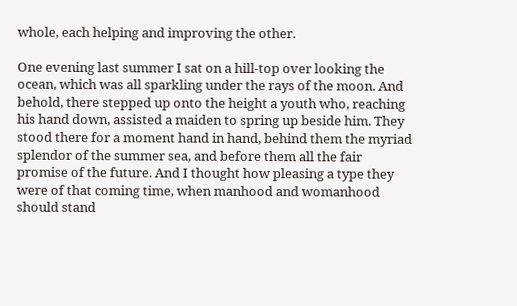whole, each helping and improving the other.

One evening last summer I sat on a hill-top over looking the ocean, which was all sparkling under the rays of the moon. And behold, there stepped up onto the height a youth who, reaching his hand down, assisted a maiden to spring up beside him. They stood there for a moment hand in hand, behind them the myriad splendor of the summer sea, and before them all the fair promise of the future. And I thought how pleasing a type they were of that coming time, when manhood and womanhood should stand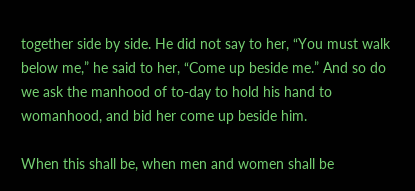together side by side. He did not say to her, “You must walk below me,” he said to her, “Come up beside me.” And so do we ask the manhood of to-day to hold his hand to womanhood, and bid her come up beside him.

When this shall be, when men and women shall be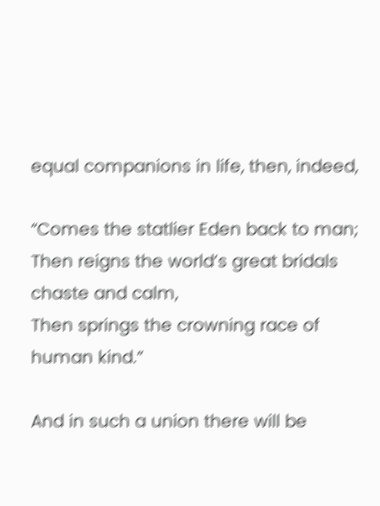equal companions in life, then, indeed,

“Comes the statlier Eden back to man;
Then reigns the world’s great bridals chaste and calm,
Then springs the crowning race of human kind.”

And in such a union there will be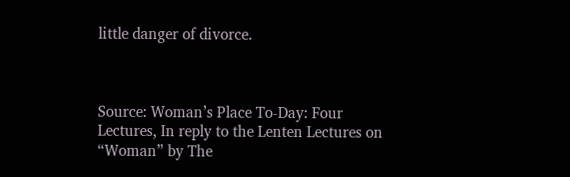little danger of divorce.



Source: Woman’s Place To-Day: Four Lectures, In reply to the Lenten Lectures on “Woman” by The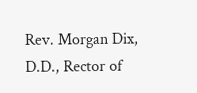Rev. Morgan Dix, D.D., Rector of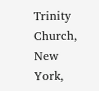Trinity Church, New York,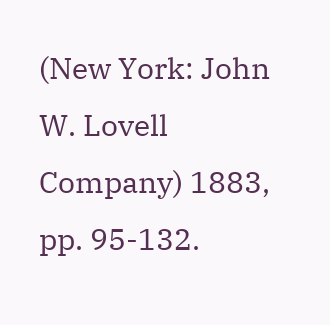(New York: John W. Lovell Company) 1883, pp. 95-132.